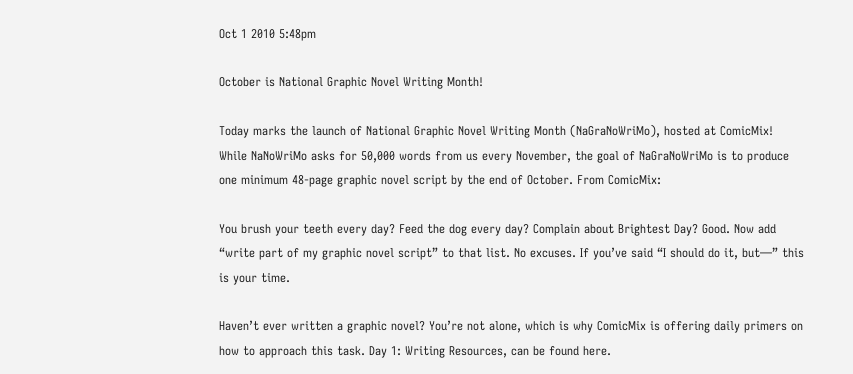Oct 1 2010 5:48pm

October is National Graphic Novel Writing Month!

Today marks the launch of National Graphic Novel Writing Month (NaGraNoWriMo), hosted at ComicMix! While NaNoWriMo asks for 50,000 words from us every November, the goal of NaGraNoWriMo is to produce one minimum 48-page graphic novel script by the end of October. From ComicMix:

You brush your teeth every day? Feed the dog every day? Complain about Brightest Day? Good. Now add “write part of my graphic novel script” to that list. No excuses. If you’ve said “I should do it, but—” this is your time.

Haven’t ever written a graphic novel? You’re not alone, which is why ComicMix is offering daily primers on how to approach this task. Day 1: Writing Resources, can be found here.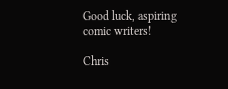Good luck, aspiring comic writers!

Chris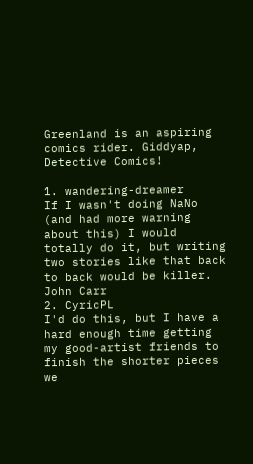Greenland is an aspiring comics rider. Giddyap, Detective Comics!

1. wandering-dreamer
If I wasn't doing NaNo (and had more warning about this) I would totally do it, but writing two stories like that back to back would be killer.
John Carr
2. CyricPL
I'd do this, but I have a hard enough time getting my good-artist friends to finish the shorter pieces we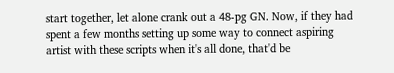start together, let alone crank out a 48-pg GN. Now, if they had spent a few months setting up some way to connect aspiring artist with these scripts when it's all done, that'd be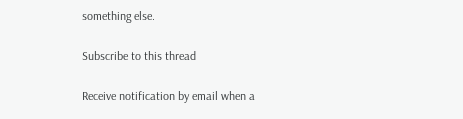something else.

Subscribe to this thread

Receive notification by email when a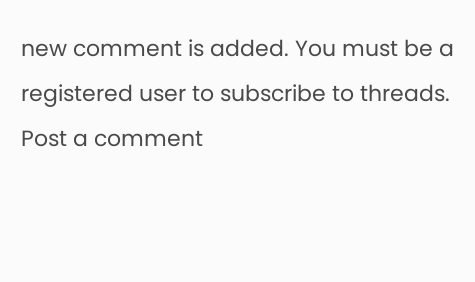new comment is added. You must be a registered user to subscribe to threads.
Post a comment